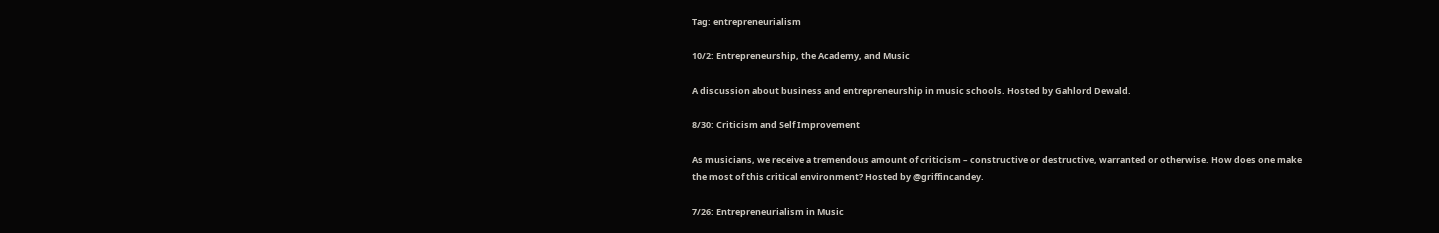Tag: entrepreneurialism

10/2: Entrepreneurship, the Academy, and Music

A discussion about business and entrepreneurship in music schools. Hosted by Gahlord Dewald.

8/30: Criticism and Self Improvement

As musicians, we receive a tremendous amount of criticism – constructive or destructive, warranted or otherwise. How does one make the most of this critical environment? Hosted by @griffincandey.

7/26: Entrepreneurialism in Music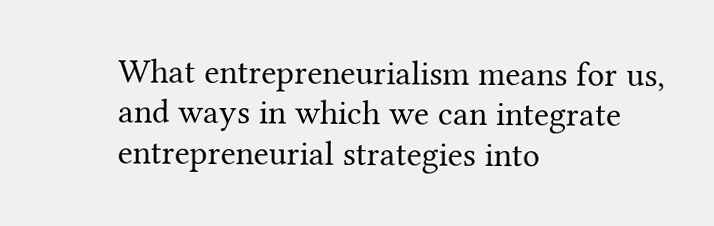What entrepreneurialism means for us, and ways in which we can integrate entrepreneurial strategies into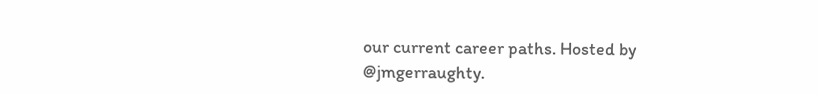our current career paths. Hosted by @jmgerraughty.